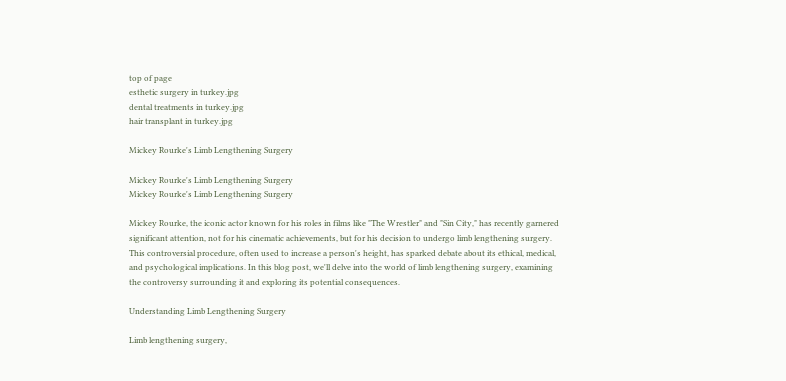top of page
esthetic surgery in turkey.jpg
dental treatments in turkey.jpg
hair transplant in turkey.jpg

Mickey Rourke's Limb Lengthening Surgery

Mickey Rourke's Limb Lengthening Surgery
Mickey Rourke's Limb Lengthening Surgery

Mickey Rourke, the iconic actor known for his roles in films like "The Wrestler" and "Sin City," has recently garnered significant attention, not for his cinematic achievements, but for his decision to undergo limb lengthening surgery. This controversial procedure, often used to increase a person's height, has sparked debate about its ethical, medical, and psychological implications. In this blog post, we'll delve into the world of limb lengthening surgery, examining the controversy surrounding it and exploring its potential consequences.

Understanding Limb Lengthening Surgery

Limb lengthening surgery,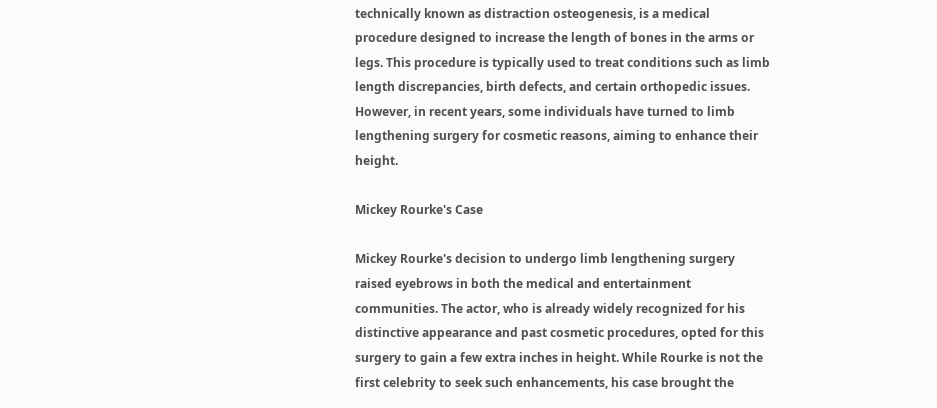technically known as distraction osteogenesis, is a medical procedure designed to increase the length of bones in the arms or legs. This procedure is typically used to treat conditions such as limb length discrepancies, birth defects, and certain orthopedic issues. However, in recent years, some individuals have turned to limb lengthening surgery for cosmetic reasons, aiming to enhance their height.

Mickey Rourke's Case

Mickey Rourke's decision to undergo limb lengthening surgery raised eyebrows in both the medical and entertainment communities. The actor, who is already widely recognized for his distinctive appearance and past cosmetic procedures, opted for this surgery to gain a few extra inches in height. While Rourke is not the first celebrity to seek such enhancements, his case brought the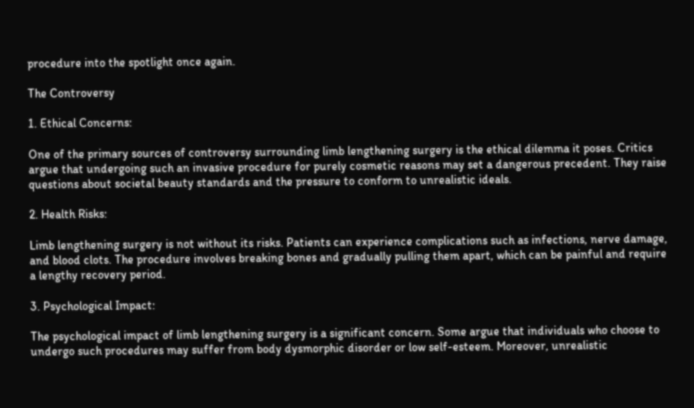procedure into the spotlight once again.

The Controversy

1. Ethical Concerns:

One of the primary sources of controversy surrounding limb lengthening surgery is the ethical dilemma it poses. Critics argue that undergoing such an invasive procedure for purely cosmetic reasons may set a dangerous precedent. They raise questions about societal beauty standards and the pressure to conform to unrealistic ideals.

2. Health Risks:

Limb lengthening surgery is not without its risks. Patients can experience complications such as infections, nerve damage, and blood clots. The procedure involves breaking bones and gradually pulling them apart, which can be painful and require a lengthy recovery period.

3. Psychological Impact:

The psychological impact of limb lengthening surgery is a significant concern. Some argue that individuals who choose to undergo such procedures may suffer from body dysmorphic disorder or low self-esteem. Moreover, unrealistic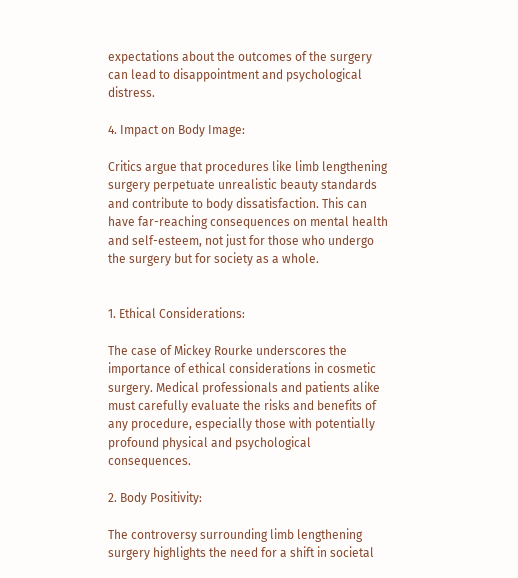expectations about the outcomes of the surgery can lead to disappointment and psychological distress.

4. Impact on Body Image:

Critics argue that procedures like limb lengthening surgery perpetuate unrealistic beauty standards and contribute to body dissatisfaction. This can have far-reaching consequences on mental health and self-esteem, not just for those who undergo the surgery but for society as a whole.


1. Ethical Considerations:

The case of Mickey Rourke underscores the importance of ethical considerations in cosmetic surgery. Medical professionals and patients alike must carefully evaluate the risks and benefits of any procedure, especially those with potentially profound physical and psychological consequences.

2. Body Positivity:

The controversy surrounding limb lengthening surgery highlights the need for a shift in societal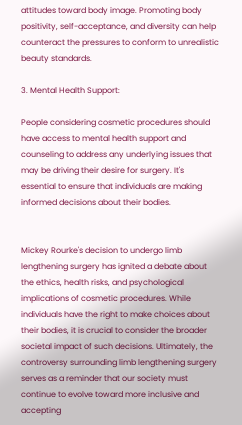attitudes toward body image. Promoting body positivity, self-acceptance, and diversity can help counteract the pressures to conform to unrealistic beauty standards.

3. Mental Health Support:

People considering cosmetic procedures should have access to mental health support and counseling to address any underlying issues that may be driving their desire for surgery. It's essential to ensure that individuals are making informed decisions about their bodies.


Mickey Rourke's decision to undergo limb lengthening surgery has ignited a debate about the ethics, health risks, and psychological implications of cosmetic procedures. While individuals have the right to make choices about their bodies, it is crucial to consider the broader societal impact of such decisions. Ultimately, the controversy surrounding limb lengthening surgery serves as a reminder that our society must continue to evolve toward more inclusive and accepting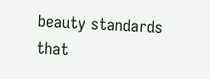beauty standards that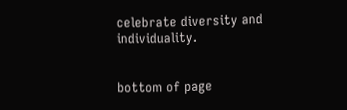celebrate diversity and individuality.


bottom of page